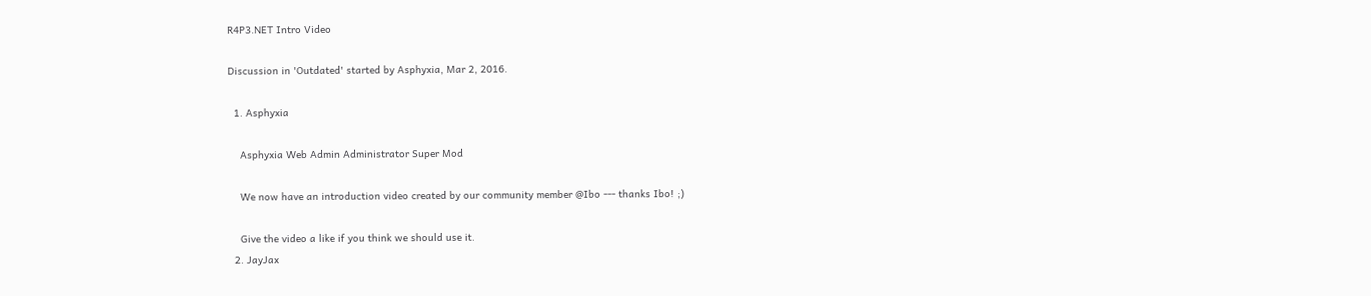R4P3.NET Intro Video

Discussion in 'Outdated' started by Asphyxia, Mar 2, 2016.

  1. Asphyxia

    Asphyxia Web Admin Administrator Super Mod

    We now have an introduction video created by our community member @Ibo --- thanks Ibo! ;)

    Give the video a like if you think we should use it.
  2. JayJax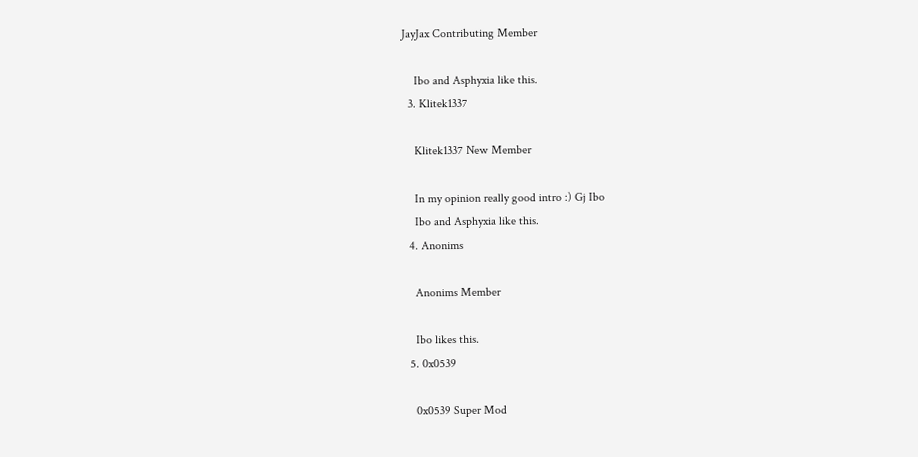JayJax Contributing Member

    Ibo and Asphyxia like this.
  3. Klitek1337

    Klitek1337 New Member

    In my opinion really good intro :) Gj Ibo
    Ibo and Asphyxia like this.
  4. Anonims

    Anonims Member

    Ibo likes this.
  5. 0x0539

    0x0539 Super Mod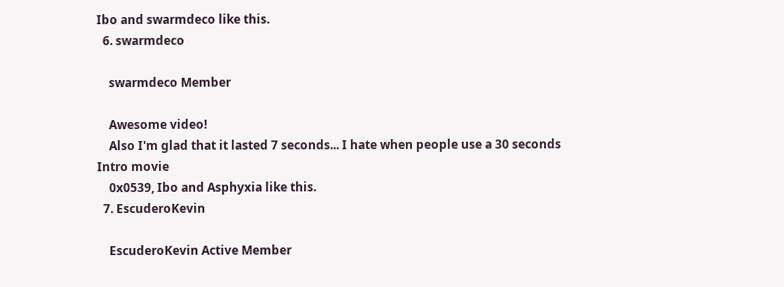Ibo and swarmdeco like this.
  6. swarmdeco

    swarmdeco Member

    Awesome video!
    Also I'm glad that it lasted 7 seconds... I hate when people use a 30 seconds Intro movie
    0x0539, Ibo and Asphyxia like this.
  7. EscuderoKevin

    EscuderoKevin Active Member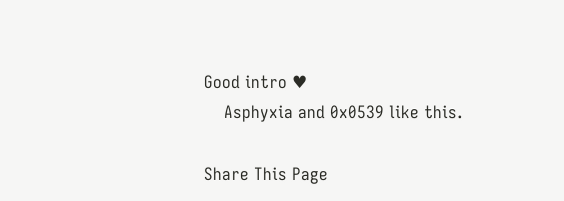Good intro ♥
    Asphyxia and 0x0539 like this.

Share This Page